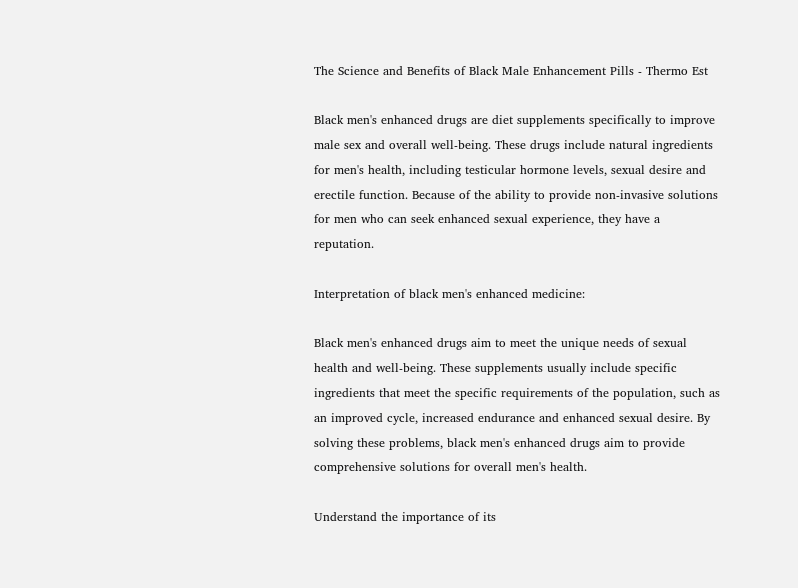The Science and Benefits of Black Male Enhancement Pills - Thermo Est

Black men's enhanced drugs are diet supplements specifically to improve male sex and overall well-being. These drugs include natural ingredients for men's health, including testicular hormone levels, sexual desire and erectile function. Because of the ability to provide non-invasive solutions for men who can seek enhanced sexual experience, they have a reputation.

Interpretation of black men's enhanced medicine:

Black men's enhanced drugs aim to meet the unique needs of sexual health and well-being. These supplements usually include specific ingredients that meet the specific requirements of the population, such as an improved cycle, increased endurance and enhanced sexual desire. By solving these problems, black men's enhanced drugs aim to provide comprehensive solutions for overall men's health.

Understand the importance of its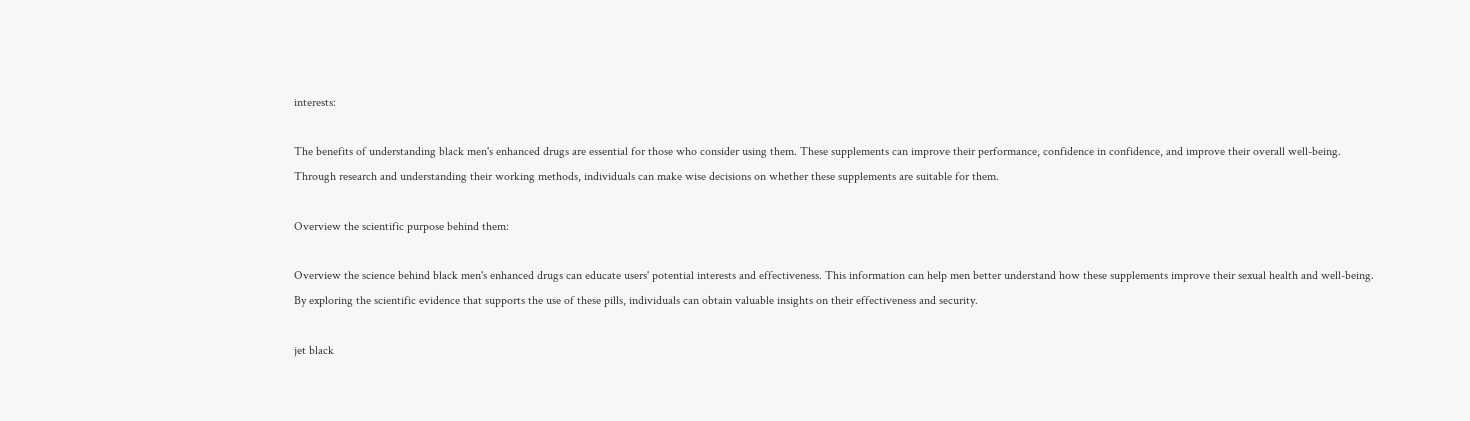interests:

The benefits of understanding black men's enhanced drugs are essential for those who consider using them. These supplements can improve their performance, confidence in confidence, and improve their overall well-being. Through research and understanding their working methods, individuals can make wise decisions on whether these supplements are suitable for them.

Overview the scientific purpose behind them:

Overview the science behind black men's enhanced drugs can educate users' potential interests and effectiveness. This information can help men better understand how these supplements improve their sexual health and well-being. By exploring the scientific evidence that supports the use of these pills, individuals can obtain valuable insights on their effectiveness and security.

jet black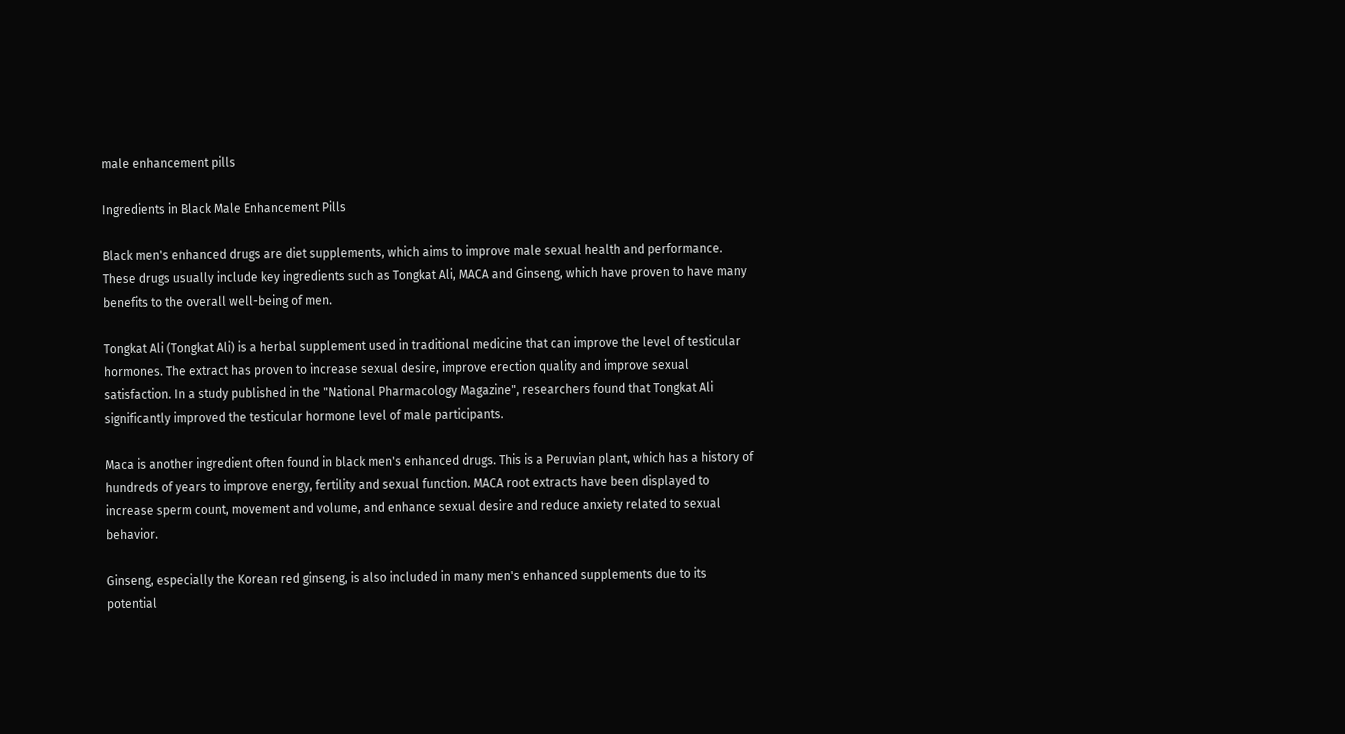male enhancement pills

Ingredients in Black Male Enhancement Pills

Black men's enhanced drugs are diet supplements, which aims to improve male sexual health and performance. These drugs usually include key ingredients such as Tongkat Ali, MACA and Ginseng, which have proven to have many benefits to the overall well-being of men.

Tongkat Ali (Tongkat Ali) is a herbal supplement used in traditional medicine that can improve the level of testicular hormones. The extract has proven to increase sexual desire, improve erection quality and improve sexual satisfaction. In a study published in the "National Pharmacology Magazine", researchers found that Tongkat Ali significantly improved the testicular hormone level of male participants.

Maca is another ingredient often found in black men's enhanced drugs. This is a Peruvian plant, which has a history of hundreds of years to improve energy, fertility and sexual function. MACA root extracts have been displayed to increase sperm count, movement and volume, and enhance sexual desire and reduce anxiety related to sexual behavior.

Ginseng, especially the Korean red ginseng, is also included in many men's enhanced supplements due to its potential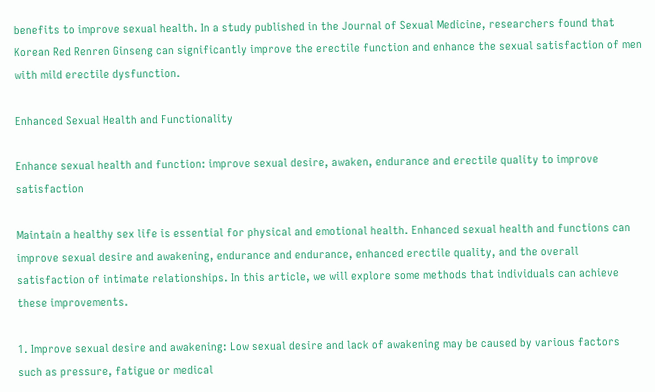benefits to improve sexual health. In a study published in the Journal of Sexual Medicine, researchers found that Korean Red Renren Ginseng can significantly improve the erectile function and enhance the sexual satisfaction of men with mild erectile dysfunction.

Enhanced Sexual Health and Functionality

Enhance sexual health and function: improve sexual desire, awaken, endurance and erectile quality to improve satisfaction

Maintain a healthy sex life is essential for physical and emotional health. Enhanced sexual health and functions can improve sexual desire and awakening, endurance and endurance, enhanced erectile quality, and the overall satisfaction of intimate relationships. In this article, we will explore some methods that individuals can achieve these improvements.

1. Improve sexual desire and awakening: Low sexual desire and lack of awakening may be caused by various factors such as pressure, fatigue or medical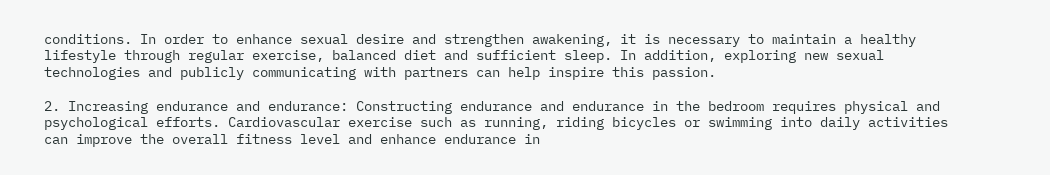conditions. In order to enhance sexual desire and strengthen awakening, it is necessary to maintain a healthy lifestyle through regular exercise, balanced diet and sufficient sleep. In addition, exploring new sexual technologies and publicly communicating with partners can help inspire this passion.

2. Increasing endurance and endurance: Constructing endurance and endurance in the bedroom requires physical and psychological efforts. Cardiovascular exercise such as running, riding bicycles or swimming into daily activities can improve the overall fitness level and enhance endurance in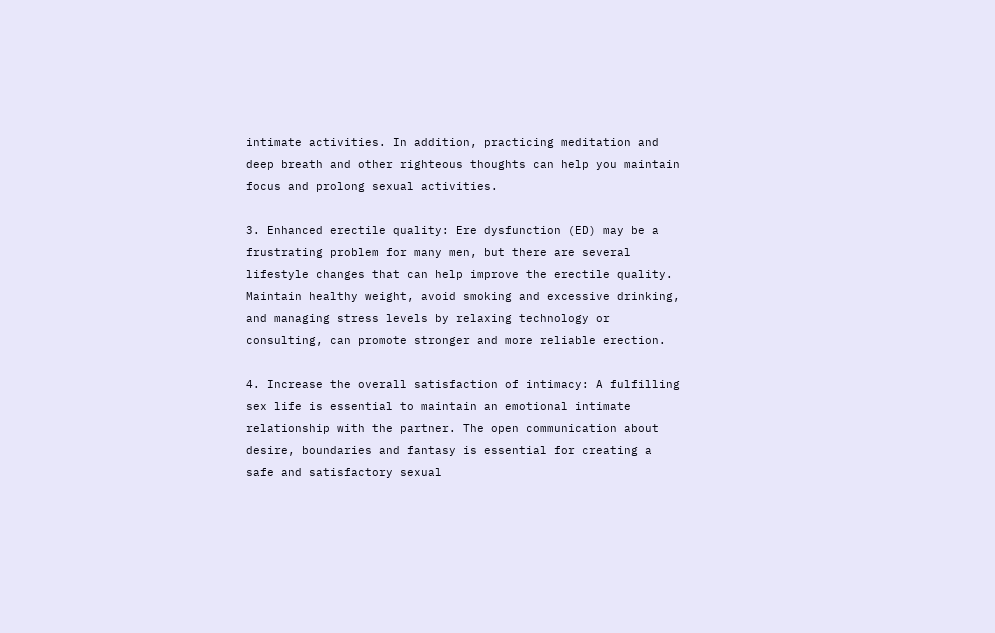intimate activities. In addition, practicing meditation and deep breath and other righteous thoughts can help you maintain focus and prolong sexual activities.

3. Enhanced erectile quality: Ere dysfunction (ED) may be a frustrating problem for many men, but there are several lifestyle changes that can help improve the erectile quality. Maintain healthy weight, avoid smoking and excessive drinking, and managing stress levels by relaxing technology or consulting, can promote stronger and more reliable erection.

4. Increase the overall satisfaction of intimacy: A fulfilling sex life is essential to maintain an emotional intimate relationship with the partner. The open communication about desire, boundaries and fantasy is essential for creating a safe and satisfactory sexual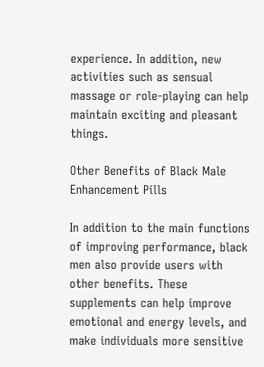experience. In addition, new activities such as sensual massage or role-playing can help maintain exciting and pleasant things.

Other Benefits of Black Male Enhancement Pills

In addition to the main functions of improving performance, black men also provide users with other benefits. These supplements can help improve emotional and energy levels, and make individuals more sensitive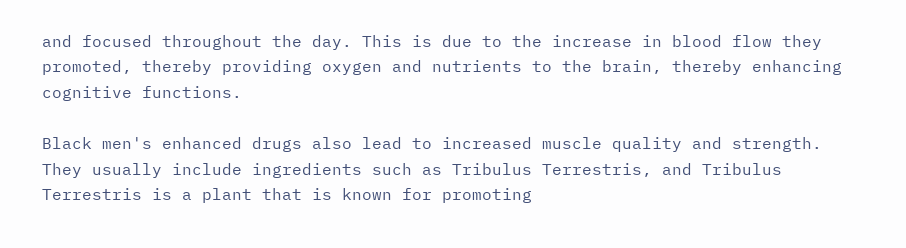and focused throughout the day. This is due to the increase in blood flow they promoted, thereby providing oxygen and nutrients to the brain, thereby enhancing cognitive functions.

Black men's enhanced drugs also lead to increased muscle quality and strength. They usually include ingredients such as Tribulus Terrestris, and Tribulus Terrestris is a plant that is known for promoting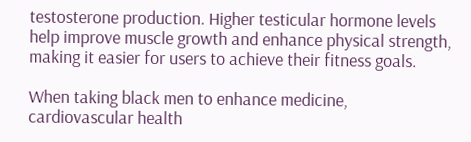testosterone production. Higher testicular hormone levels help improve muscle growth and enhance physical strength, making it easier for users to achieve their fitness goals.

When taking black men to enhance medicine, cardiovascular health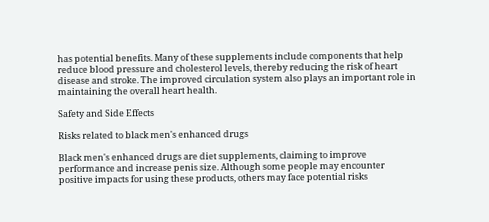has potential benefits. Many of these supplements include components that help reduce blood pressure and cholesterol levels, thereby reducing the risk of heart disease and stroke. The improved circulation system also plays an important role in maintaining the overall heart health.

Safety and Side Effects

Risks related to black men's enhanced drugs

Black men's enhanced drugs are diet supplements, claiming to improve performance and increase penis size. Although some people may encounter positive impacts for using these products, others may face potential risks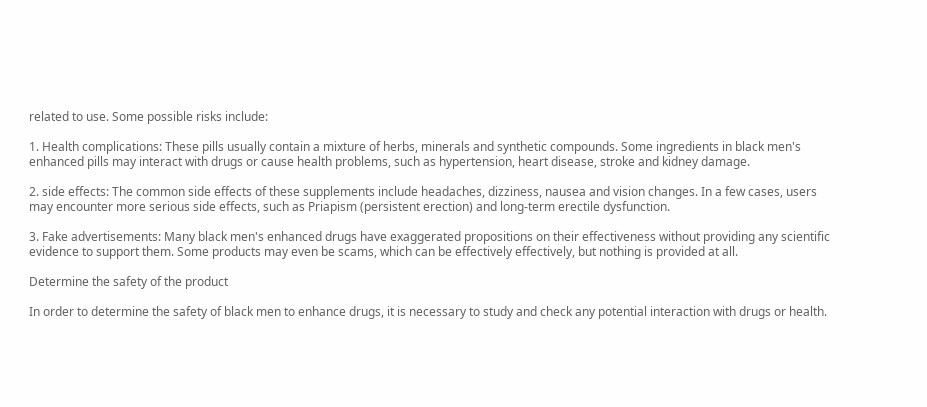related to use. Some possible risks include:

1. Health complications: These pills usually contain a mixture of herbs, minerals and synthetic compounds. Some ingredients in black men's enhanced pills may interact with drugs or cause health problems, such as hypertension, heart disease, stroke and kidney damage.

2. side effects: The common side effects of these supplements include headaches, dizziness, nausea and vision changes. In a few cases, users may encounter more serious side effects, such as Priapism (persistent erection) and long-term erectile dysfunction.

3. Fake advertisements: Many black men's enhanced drugs have exaggerated propositions on their effectiveness without providing any scientific evidence to support them. Some products may even be scams, which can be effectively effectively, but nothing is provided at all.

Determine the safety of the product

In order to determine the safety of black men to enhance drugs, it is necessary to study and check any potential interaction with drugs or health.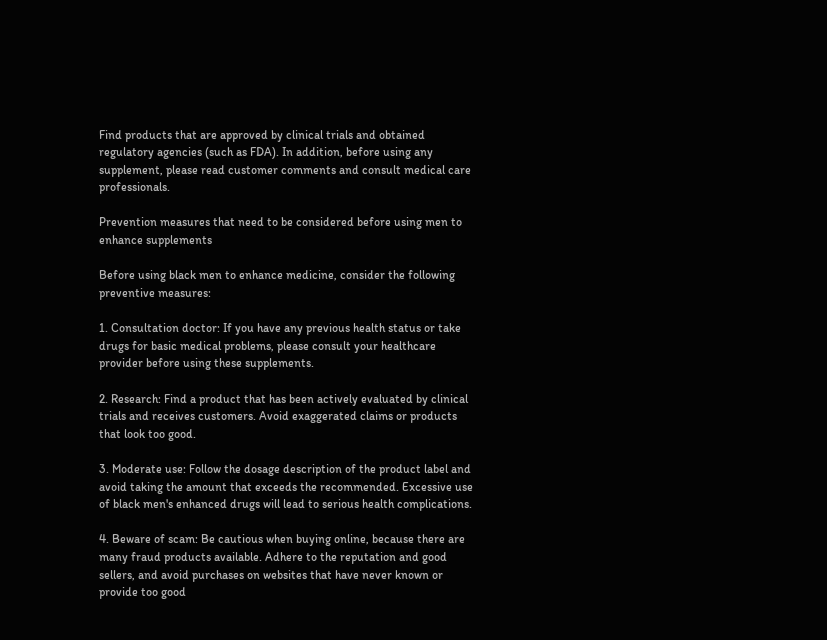Find products that are approved by clinical trials and obtained regulatory agencies (such as FDA). In addition, before using any supplement, please read customer comments and consult medical care professionals.

Prevention measures that need to be considered before using men to enhance supplements

Before using black men to enhance medicine, consider the following preventive measures:

1. Consultation doctor: If you have any previous health status or take drugs for basic medical problems, please consult your healthcare provider before using these supplements.

2. Research: Find a product that has been actively evaluated by clinical trials and receives customers. Avoid exaggerated claims or products that look too good.

3. Moderate use: Follow the dosage description of the product label and avoid taking the amount that exceeds the recommended. Excessive use of black men's enhanced drugs will lead to serious health complications.

4. Beware of scam: Be cautious when buying online, because there are many fraud products available. Adhere to the reputation and good sellers, and avoid purchases on websites that have never known or provide too good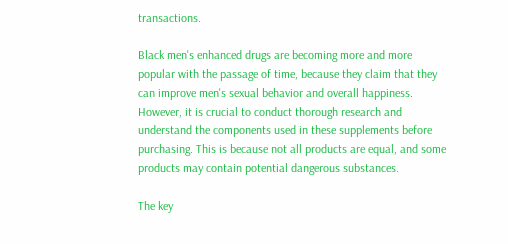transactions.

Black men's enhanced drugs are becoming more and more popular with the passage of time, because they claim that they can improve men's sexual behavior and overall happiness. However, it is crucial to conduct thorough research and understand the components used in these supplements before purchasing. This is because not all products are equal, and some products may contain potential dangerous substances.

The key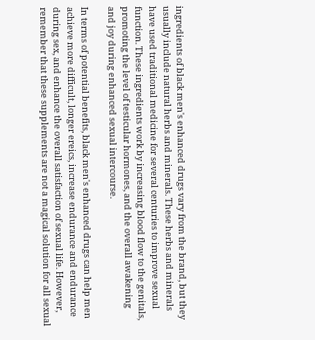ingredients of black men's enhanced drugs vary from the brand, but they usually include natural herbs and minerals. These herbs and minerals have used traditional medicine for several centuries to improve sexual function. These ingredients work by increasing blood flow to the genitals, promoting the level of testicular hormones, and the overall awakening and joy during enhanced sexual intercourse.

In terms of potential benefits, black men's enhanced drugs can help men achieve more difficult, longer ereics, increase endurance and endurance during sex, and enhance the overall satisfaction of sexual life. However, remember that these supplements are not a magical solution for all sexual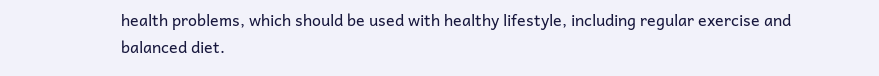health problems, which should be used with healthy lifestyle, including regular exercise and balanced diet.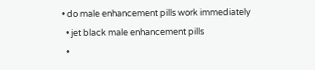• do male enhancement pills work immediately
  • jet black male enhancement pills
  •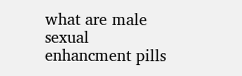what are male sexual enhancment pills